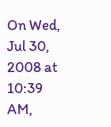On Wed, Jul 30, 2008 at 10:39 AM,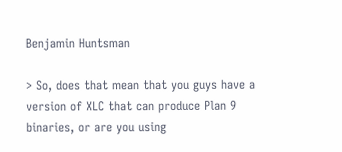Benjamin Huntsman

> So, does that mean that you guys have a version of XLC that can produce Plan 9 binaries, or are you using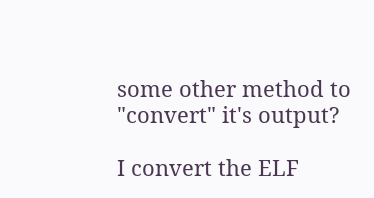some other method to "convert" it's output?

I convert the ELF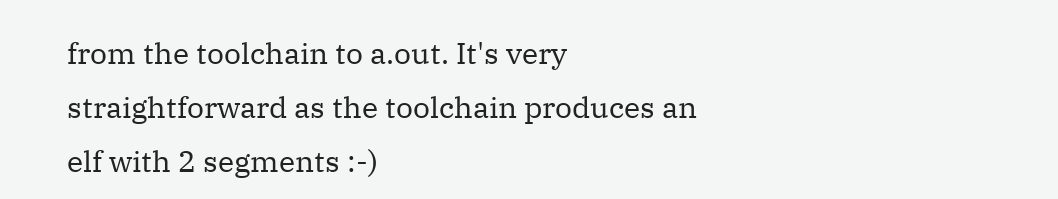from the toolchain to a.out. It's very
straightforward as the toolchain produces an elf with 2 segments :-)